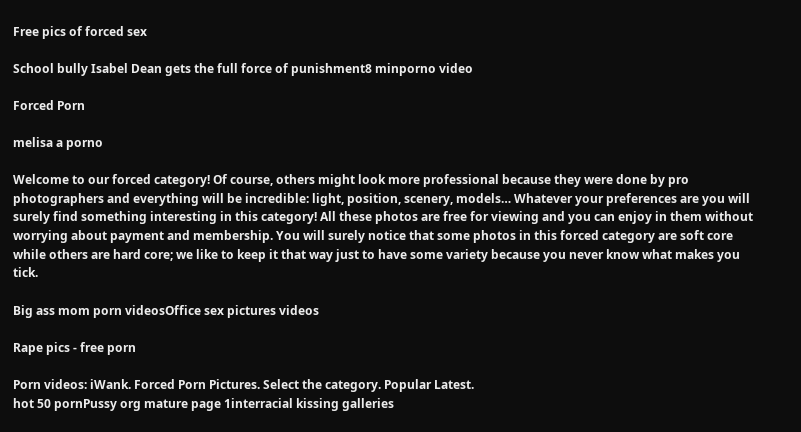Free pics of forced sex

School bully Isabel Dean gets the full force of punishment8 minporno video

Forced Porn

melisa a porno

Welcome to our forced category! Of course, others might look more professional because they were done by pro photographers and everything will be incredible: light, position, scenery, models… Whatever your preferences are you will surely find something interesting in this category! All these photos are free for viewing and you can enjoy in them without worrying about payment and membership. You will surely notice that some photos in this forced category are soft core while others are hard core; we like to keep it that way just to have some variety because you never know what makes you tick.

Big ass mom porn videosOffice sex pictures videos

Rape pics - free porn

Porn videos: iWank. Forced Porn Pictures. Select the category. Popular Latest.
hot 50 pornPussy org mature page 1interracial kissing galleries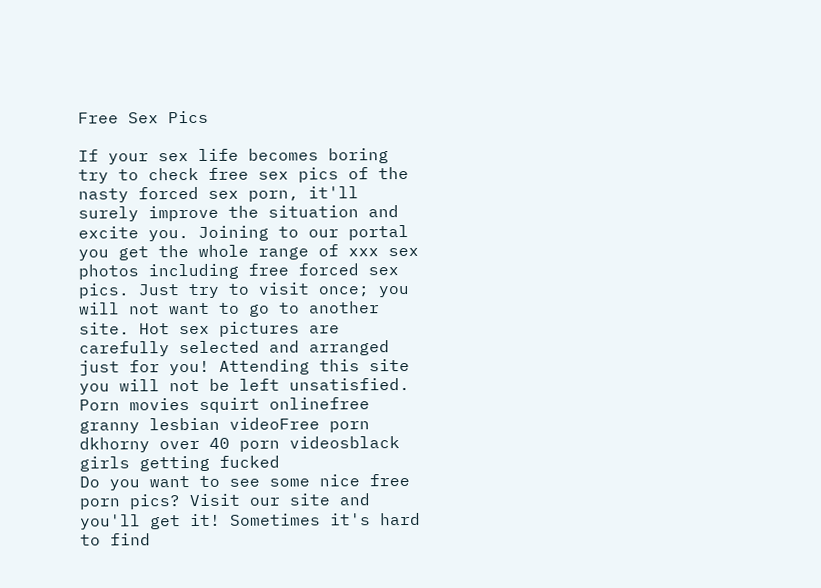Free Sex Pics

If your sex life becomes boring try to check free sex pics of the nasty forced sex porn, it'll surely improve the situation and excite you. Joining to our portal you get the whole range of xxx sex photos including free forced sex pics. Just try to visit once; you will not want to go to another site. Hot sex pictures are carefully selected and arranged just for you! Attending this site you will not be left unsatisfied.
Porn movies squirt onlinefree granny lesbian videoFree porn dkhorny over 40 porn videosblack girls getting fucked
Do you want to see some nice free porn pics? Visit our site and you'll get it! Sometimes it's hard to find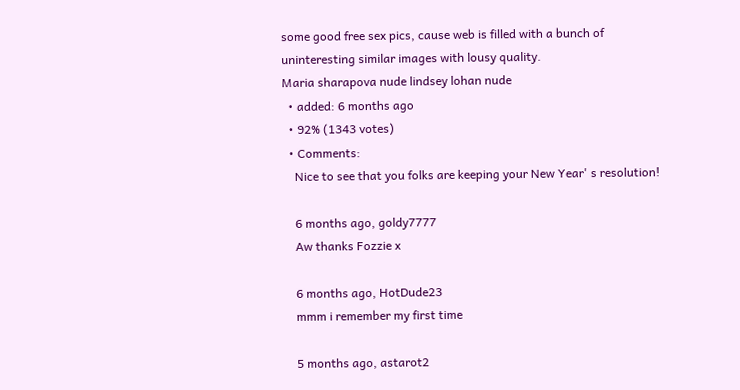some good free sex pics, cause web is filled with a bunch of uninteresting similar images with lousy quality.
Maria sharapova nude lindsey lohan nude
  • added: 6 months ago
  • 92% (1343 votes)
  • Comments:
    Nice to see that you folks are keeping your New Year' s resolution!

    6 months ago, goldy7777
    Aw thanks Fozzie x

    6 months ago, HotDude23
    mmm i remember my first time

    5 months ago, astarot2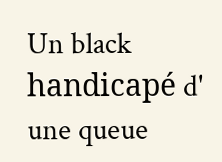Un black handicapé d' une queue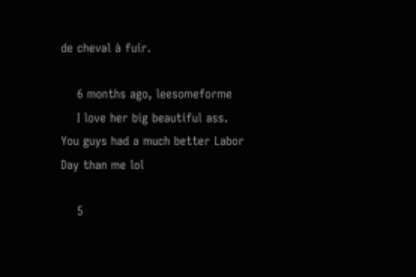de cheval à fuir.

    6 months ago, leesomeforme
    I love her big beautiful ass. You guys had a much better Labor Day than me lol

    5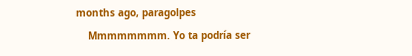months ago, paragolpes
    Mmmmmmmm. Yo ta podría ser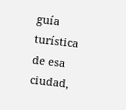guía turística de esa ciudad,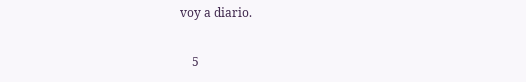voy a diario.

    5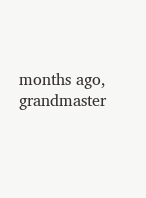months ago, grandmaster